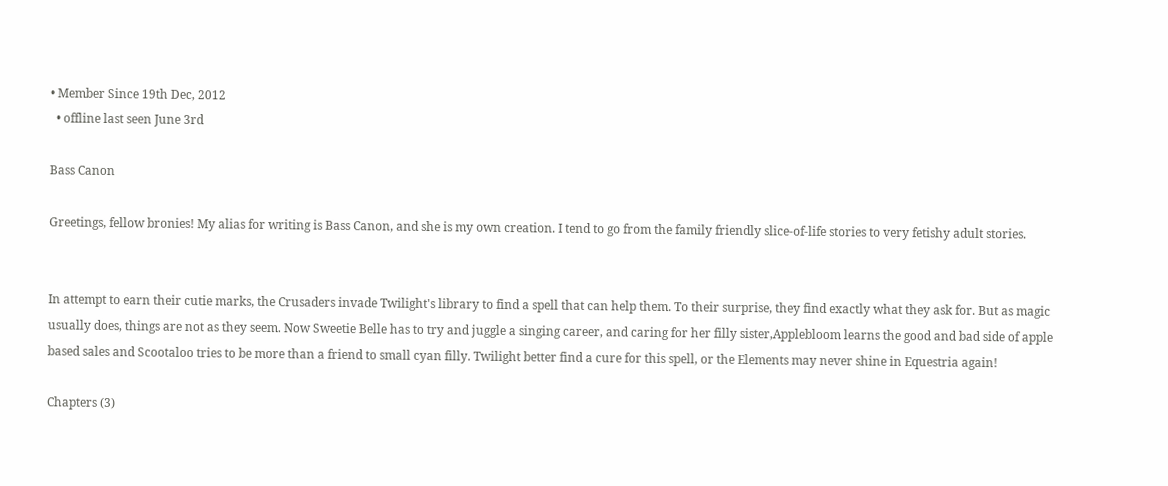• Member Since 19th Dec, 2012
  • offline last seen June 3rd

Bass Canon

Greetings, fellow bronies! My alias for writing is Bass Canon, and she is my own creation. I tend to go from the family friendly slice-of-life stories to very fetishy adult stories.


In attempt to earn their cutie marks, the Crusaders invade Twilight's library to find a spell that can help them. To their surprise, they find exactly what they ask for. But as magic usually does, things are not as they seem. Now Sweetie Belle has to try and juggle a singing career, and caring for her filly sister,Applebloom learns the good and bad side of apple based sales and Scootaloo tries to be more than a friend to small cyan filly. Twilight better find a cure for this spell, or the Elements may never shine in Equestria again!

Chapters (3)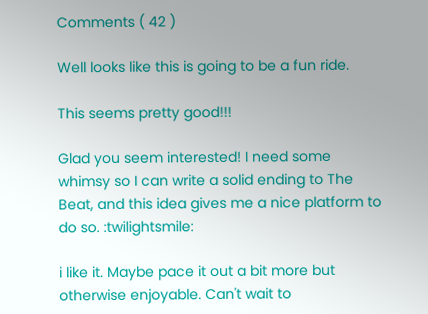Comments ( 42 )

Well looks like this is going to be a fun ride.

This seems pretty good!!!

Glad you seem interested! I need some whimsy so I can write a solid ending to The Beat, and this idea gives me a nice platform to do so. :twilightsmile:

i like it. Maybe pace it out a bit more but otherwise enjoyable. Can't wait to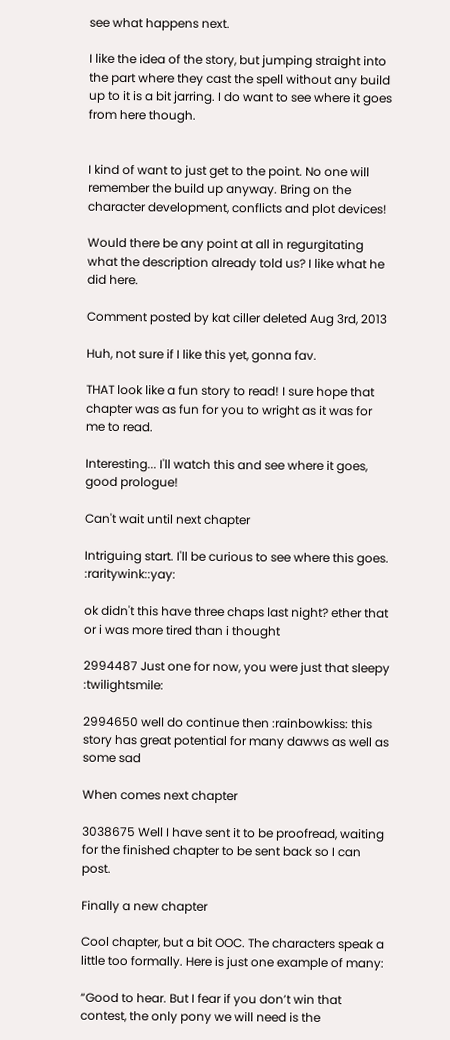see what happens next.

I like the idea of the story, but jumping straight into the part where they cast the spell without any build up to it is a bit jarring. I do want to see where it goes from here though.


I kind of want to just get to the point. No one will remember the build up anyway. Bring on the character development, conflicts and plot devices!

Would there be any point at all in regurgitating what the description already told us? I like what he did here.

Comment posted by kat ciller deleted Aug 3rd, 2013

Huh, not sure if I like this yet, gonna fav.

THAT look like a fun story to read! I sure hope that chapter was as fun for you to wright as it was for me to read.

Interesting... I'll watch this and see where it goes, good prologue!

Can't wait until next chapter

Intriguing start. I'll be curious to see where this goes. :raritywink::yay:

ok didn't this have three chaps last night? ether that or i was more tired than i thought

2994487 Just one for now, you were just that sleepy :twilightsmile:

2994650 well do continue then :rainbowkiss: this story has great potential for many dawws as well as some sad

When comes next chapter

3038675 Well I have sent it to be proofread, waiting for the finished chapter to be sent back so I can post.

Finally a new chapter

Cool chapter, but a bit OOC. The characters speak a little too formally. Here is just one example of many:

“Good to hear. But I fear if you don’t win that contest, the only pony we will need is the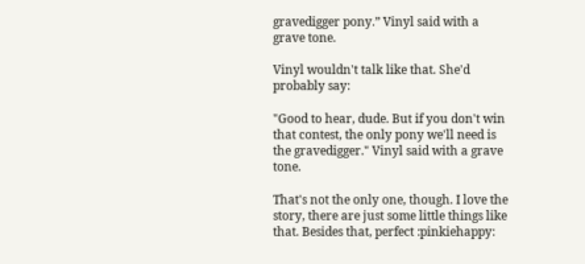gravedigger pony.” Vinyl said with a grave tone.

Vinyl wouldn't talk like that. She'd probably say:

"Good to hear, dude. But if you don't win that contest, the only pony we'll need is the gravedigger." Vinyl said with a grave tone.

That's not the only one, though. I love the story, there are just some little things like that. Besides that, perfect :pinkiehappy: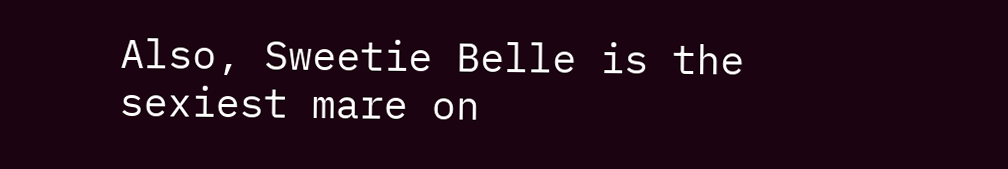Also, Sweetie Belle is the sexiest mare on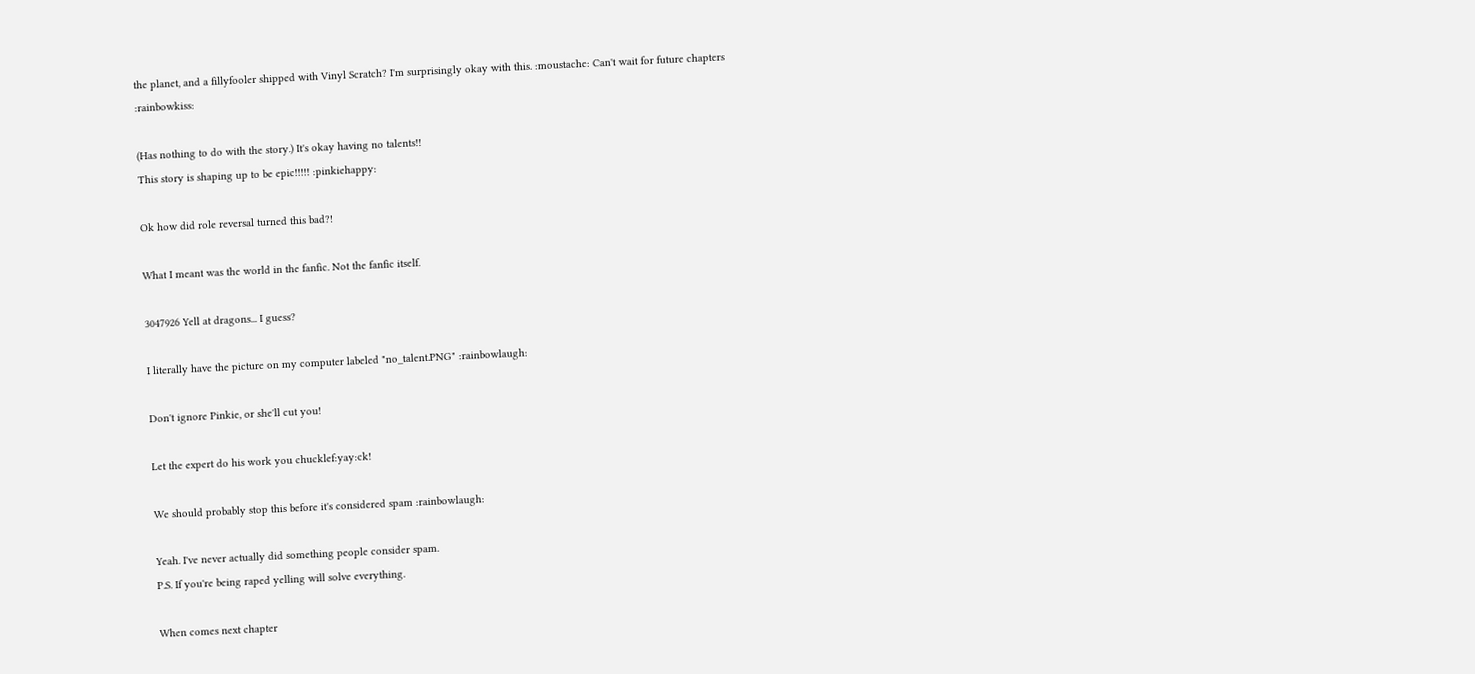the planet, and a fillyfooler shipped with Vinyl Scratch? I'm surprisingly okay with this. :moustache: Can't wait for future chapters :rainbowkiss:

(Has nothing to do with the story.) It's okay having no talents!!
This story is shaping up to be epic!!!!! :pinkiehappy:

Ok how did role reversal turned this bad?!

What I meant was the world in the fanfic. Not the fanfic itself.

3047926 Yell at dragons... I guess?

I literally have the picture on my computer labeled "no_talent.PNG" :rainbowlaugh:

Don't ignore Pinkie, or she'll cut you!

Let the expert do his work you chucklef:yay:ck!

We should probably stop this before it's considered spam :rainbowlaugh:

Yeah. I've never actually did something people consider spam.
P.S. If you're being raped yelling will solve everything.

When comes next chapter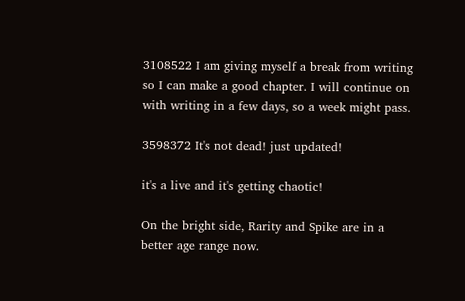3108522 I am giving myself a break from writing so I can make a good chapter. I will continue on with writing in a few days, so a week might pass.

3598372 It's not dead! just updated!

it's a live and it's getting chaotic!

On the bright side, Rarity and Spike are in a better age range now.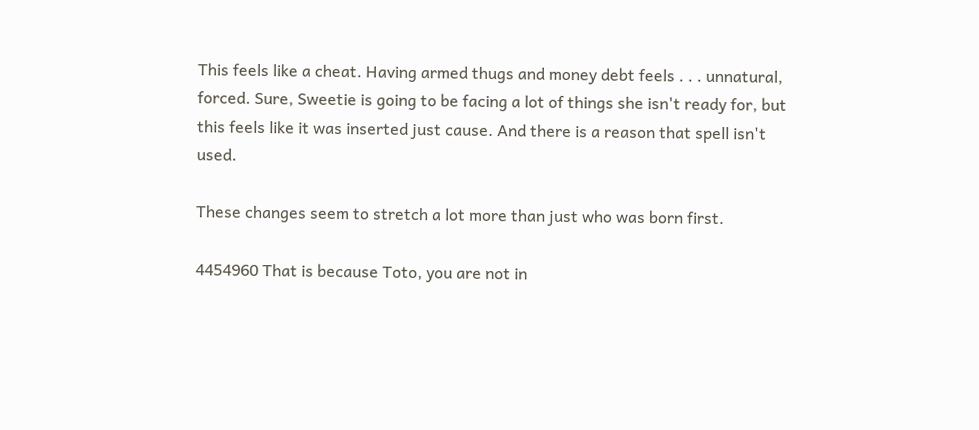This feels like a cheat. Having armed thugs and money debt feels . . . unnatural, forced. Sure, Sweetie is going to be facing a lot of things she isn't ready for, but this feels like it was inserted just cause. And there is a reason that spell isn't used.

These changes seem to stretch a lot more than just who was born first.

4454960 That is because Toto, you are not in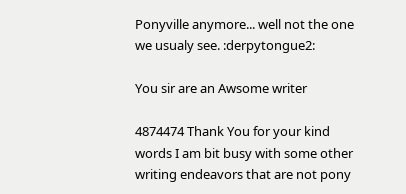Ponyville anymore... well not the one we usualy see. :derpytongue2:

You sir are an Awsome writer

4874474 Thank You for your kind words I am bit busy with some other writing endeavors that are not pony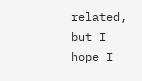related, but I hope I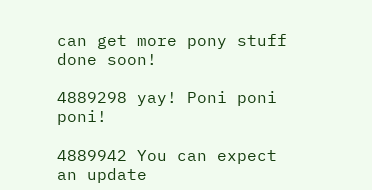can get more pony stuff done soon!

4889298 yay! Poni poni poni!

4889942 You can expect an update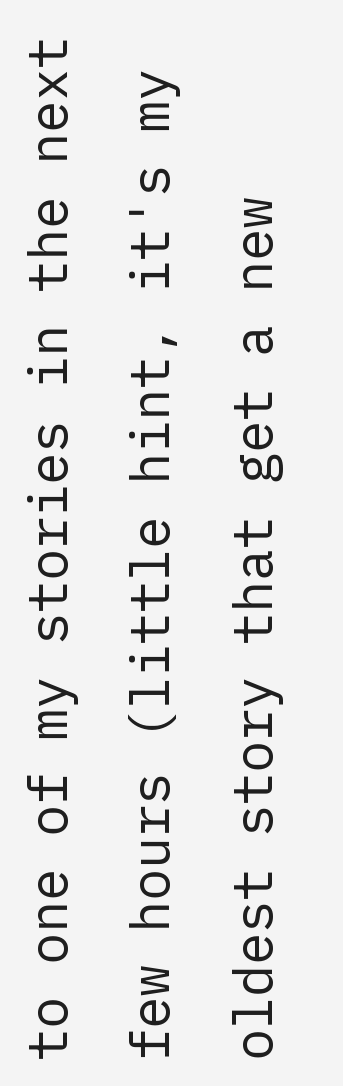to one of my stories in the next few hours (little hint, it's my oldest story that get a new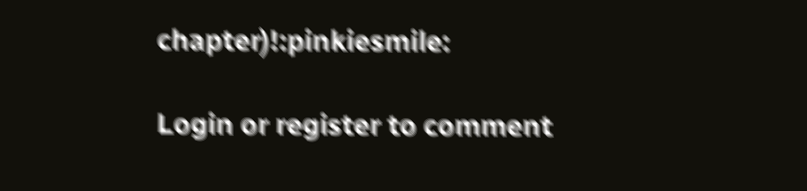chapter)!:pinkiesmile:

Login or register to comment